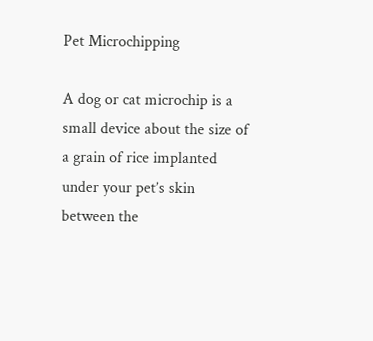Pet Microchipping

A dog or cat microchip is a small device about the size of a grain of rice implanted under your pet’s skin between the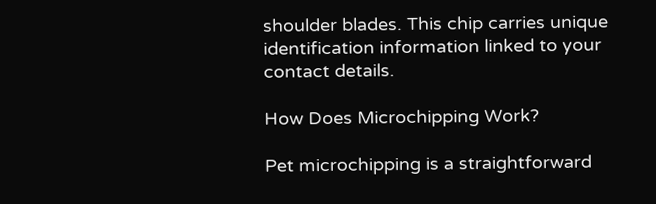shoulder blades. This chip carries unique identification information linked to your contact details.

How Does Microchipping Work?

Pet microchipping is a straightforward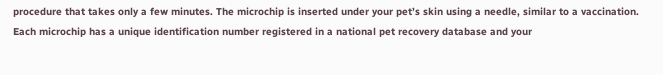procedure that takes only a few minutes. The microchip is inserted under your pet’s skin using a needle, similar to a vaccination. Each microchip has a unique identification number registered in a national pet recovery database and your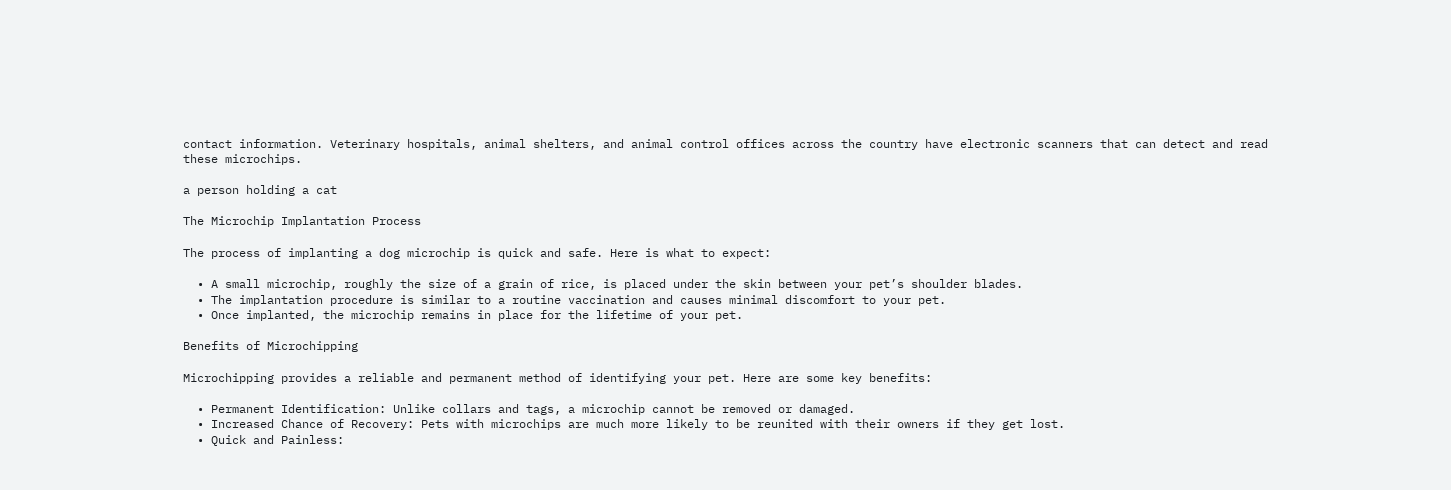contact information. Veterinary hospitals, animal shelters, and animal control offices across the country have electronic scanners that can detect and read these microchips.

a person holding a cat

The Microchip Implantation Process

The process of implanting a dog microchip is quick and safe. Here is what to expect:

  • A small microchip, roughly the size of a grain of rice, is placed under the skin between your pet’s shoulder blades.
  • The implantation procedure is similar to a routine vaccination and causes minimal discomfort to your pet.
  • Once implanted, the microchip remains in place for the lifetime of your pet.

Benefits of Microchipping

Microchipping provides a reliable and permanent method of identifying your pet. Here are some key benefits:

  • Permanent Identification: Unlike collars and tags, a microchip cannot be removed or damaged.
  • Increased Chance of Recovery: Pets with microchips are much more likely to be reunited with their owners if they get lost.
  • Quick and Painless: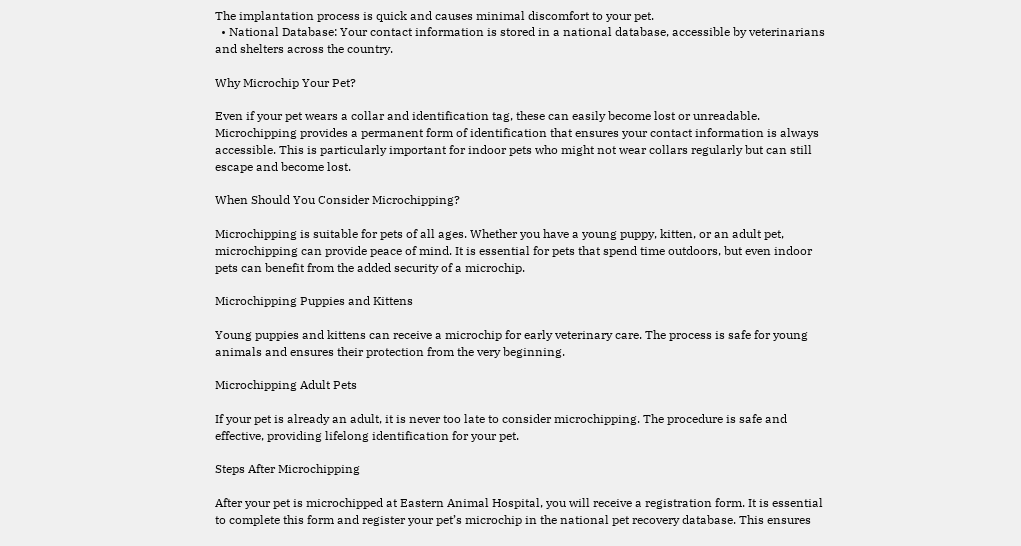The implantation process is quick and causes minimal discomfort to your pet.
  • National Database: Your contact information is stored in a national database, accessible by veterinarians and shelters across the country.

Why Microchip Your Pet?

Even if your pet wears a collar and identification tag, these can easily become lost or unreadable. Microchipping provides a permanent form of identification that ensures your contact information is always accessible. This is particularly important for indoor pets who might not wear collars regularly but can still escape and become lost.

When Should You Consider Microchipping?

Microchipping is suitable for pets of all ages. Whether you have a young puppy, kitten, or an adult pet, microchipping can provide peace of mind. It is essential for pets that spend time outdoors, but even indoor pets can benefit from the added security of a microchip.

Microchipping Puppies and Kittens

Young puppies and kittens can receive a microchip for early veterinary care. The process is safe for young animals and ensures their protection from the very beginning.

Microchipping Adult Pets

If your pet is already an adult, it is never too late to consider microchipping. The procedure is safe and effective, providing lifelong identification for your pet.

Steps After Microchipping

After your pet is microchipped at Eastern Animal Hospital, you will receive a registration form. It is essential to complete this form and register your pet’s microchip in the national pet recovery database. This ensures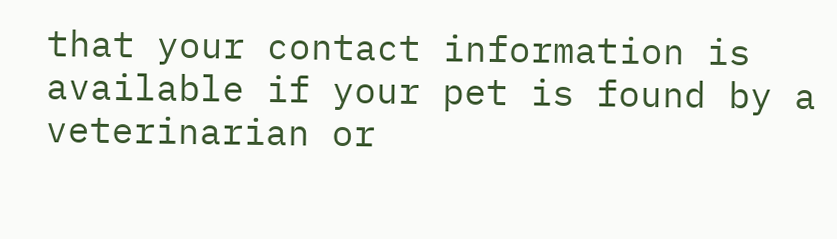that your contact information is available if your pet is found by a veterinarian or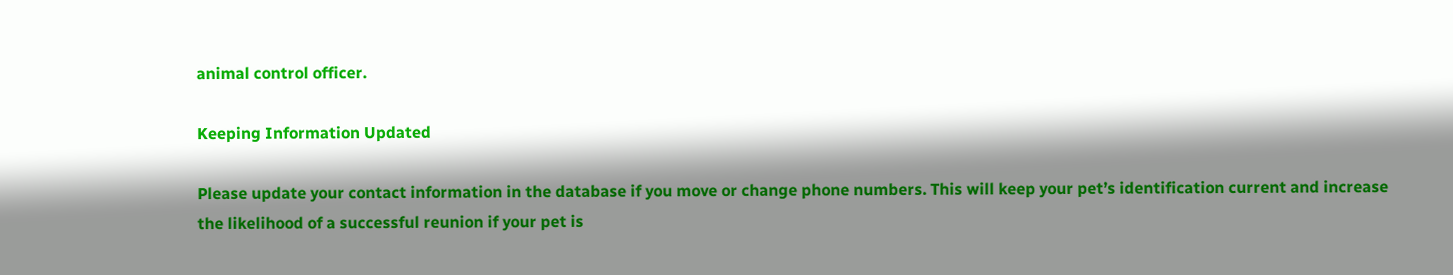animal control officer.

Keeping Information Updated

Please update your contact information in the database if you move or change phone numbers. This will keep your pet’s identification current and increase the likelihood of a successful reunion if your pet is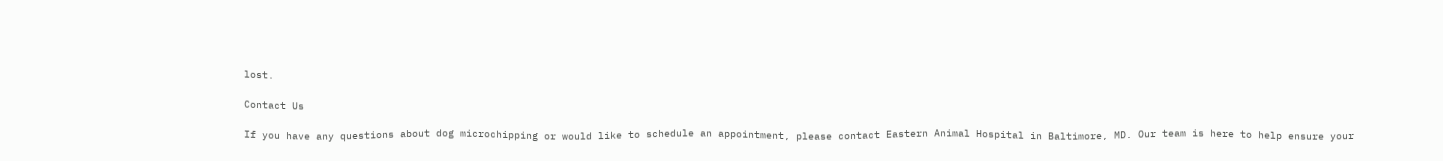lost.

Contact Us

If you have any questions about dog microchipping or would like to schedule an appointment, please contact Eastern Animal Hospital in Baltimore, MD. Our team is here to help ensure your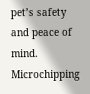pet’s safety and peace of mind. Microchipping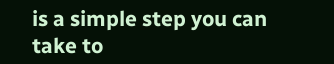is a simple step you can take to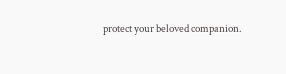protect your beloved companion.